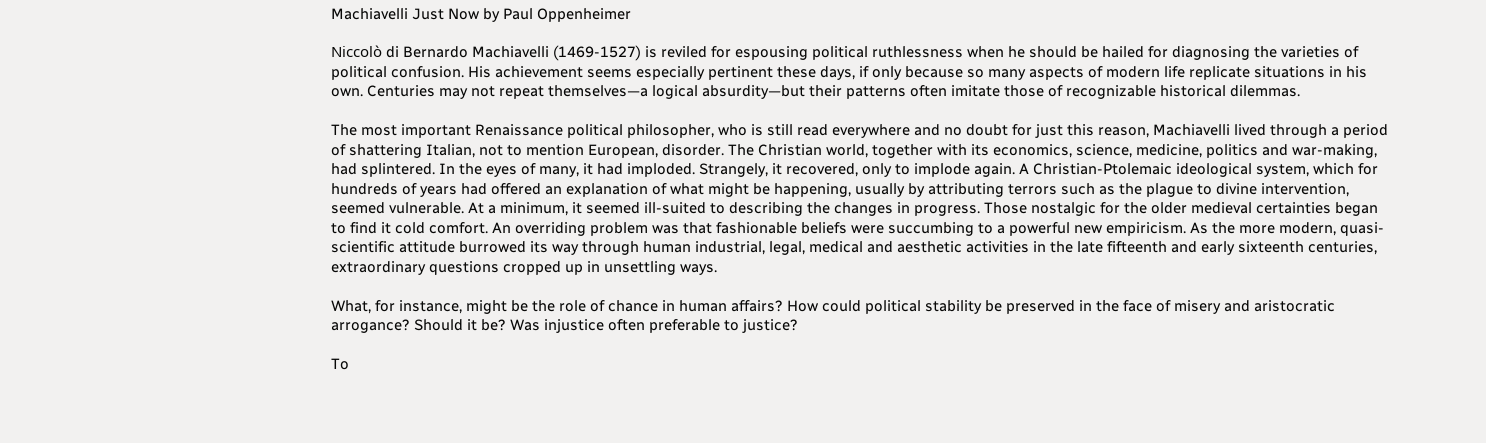Machiavelli Just Now by Paul Oppenheimer

Niccolò di Bernardo Machiavelli (1469-1527) is reviled for espousing political ruthlessness when he should be hailed for diagnosing the varieties of political confusion. His achievement seems especially pertinent these days, if only because so many aspects of modern life replicate situations in his own. Centuries may not repeat themselves—a logical absurdity—but their patterns often imitate those of recognizable historical dilemmas.

The most important Renaissance political philosopher, who is still read everywhere and no doubt for just this reason, Machiavelli lived through a period of shattering Italian, not to mention European, disorder. The Christian world, together with its economics, science, medicine, politics and war-making, had splintered. In the eyes of many, it had imploded. Strangely, it recovered, only to implode again. A Christian-Ptolemaic ideological system, which for hundreds of years had offered an explanation of what might be happening, usually by attributing terrors such as the plague to divine intervention, seemed vulnerable. At a minimum, it seemed ill-suited to describing the changes in progress. Those nostalgic for the older medieval certainties began to find it cold comfort. An overriding problem was that fashionable beliefs were succumbing to a powerful new empiricism. As the more modern, quasi-scientific attitude burrowed its way through human industrial, legal, medical and aesthetic activities in the late fifteenth and early sixteenth centuries, extraordinary questions cropped up in unsettling ways.

What, for instance, might be the role of chance in human affairs? How could political stability be preserved in the face of misery and aristocratic arrogance? Should it be? Was injustice often preferable to justice?

To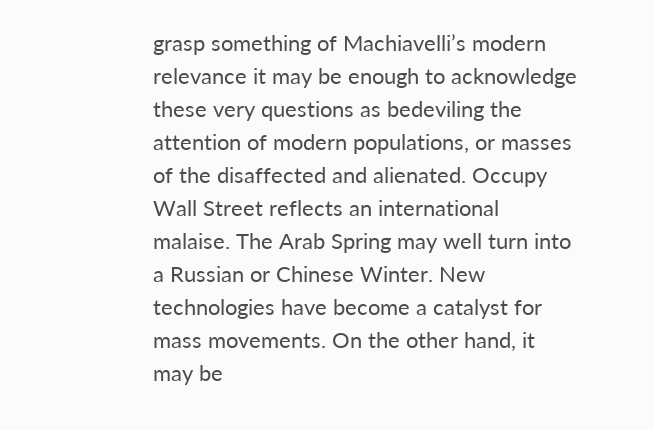grasp something of Machiavelli’s modern relevance it may be enough to acknowledge these very questions as bedeviling the attention of modern populations, or masses of the disaffected and alienated. Occupy Wall Street reflects an international malaise. The Arab Spring may well turn into a Russian or Chinese Winter. New technologies have become a catalyst for mass movements. On the other hand, it may be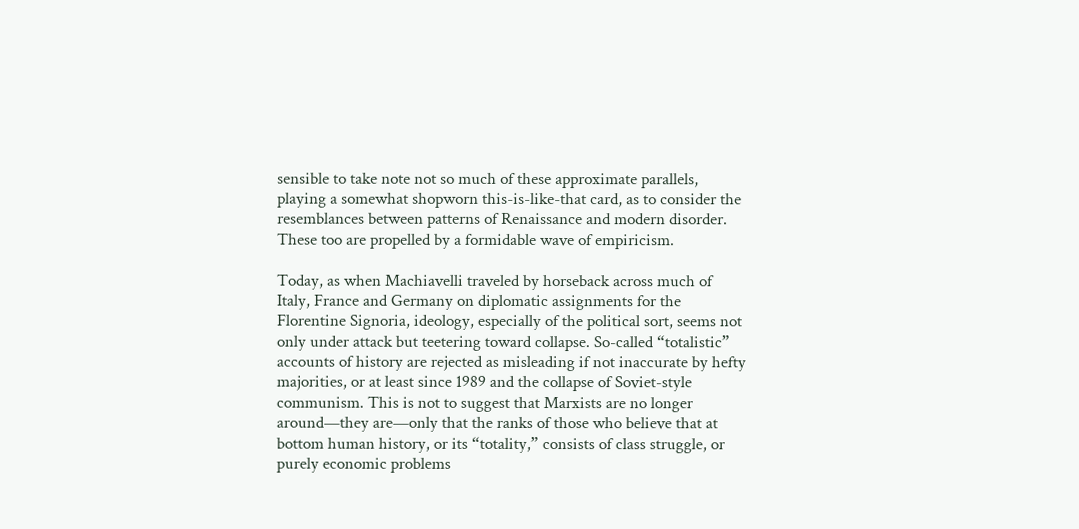sensible to take note not so much of these approximate parallels, playing a somewhat shopworn this-is-like-that card, as to consider the resemblances between patterns of Renaissance and modern disorder. These too are propelled by a formidable wave of empiricism.

Today, as when Machiavelli traveled by horseback across much of Italy, France and Germany on diplomatic assignments for the Florentine Signoria, ideology, especially of the political sort, seems not only under attack but teetering toward collapse. So-called “totalistic” accounts of history are rejected as misleading if not inaccurate by hefty majorities, or at least since 1989 and the collapse of Soviet-style communism. This is not to suggest that Marxists are no longer around—they are—only that the ranks of those who believe that at bottom human history, or its “totality,” consists of class struggle, or purely economic problems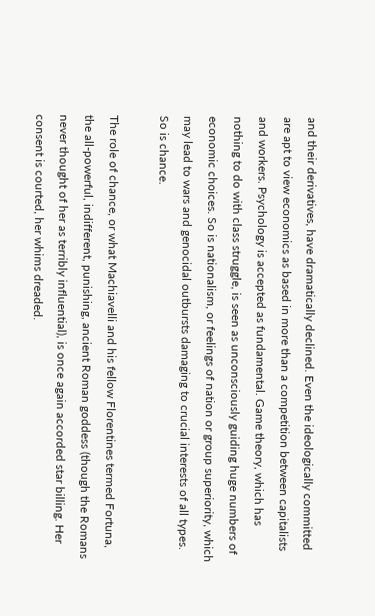and their derivatives, have dramatically declined. Even the ideologically committed are apt to view economics as based in more than a competition between capitalists and workers. Psychology is accepted as fundamental. Game theory, which has nothing to do with class struggle, is seen as unconsciously guiding huge numbers of economic choices. So is nationalism, or feelings of nation or group superiority, which may lead to wars and genocidal outbursts damaging to crucial interests of all types. So is chance.

The role of chance, or what Machiavelli and his fellow Florentines termed Fortuna, the all-powerful, indifferent, punishing, ancient Roman goddess (though the Romans never thought of her as terribly influential), is once again accorded star billing. Her consent is courted, her whims dreaded.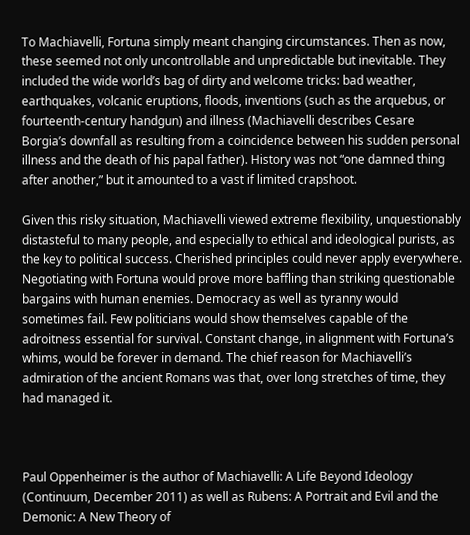To Machiavelli, Fortuna simply meant changing circumstances. Then as now, these seemed not only uncontrollable and unpredictable but inevitable. They included the wide world’s bag of dirty and welcome tricks: bad weather, earthquakes, volcanic eruptions, floods, inventions (such as the arquebus, or fourteenth-century handgun) and illness (Machiavelli describes Cesare Borgia’s downfall as resulting from a coincidence between his sudden personal illness and the death of his papal father). History was not “one damned thing after another,” but it amounted to a vast if limited crapshoot.

Given this risky situation, Machiavelli viewed extreme flexibility, unquestionably distasteful to many people, and especially to ethical and ideological purists, as the key to political success. Cherished principles could never apply everywhere. Negotiating with Fortuna would prove more baffling than striking questionable bargains with human enemies. Democracy as well as tyranny would sometimes fail. Few politicians would show themselves capable of the adroitness essential for survival. Constant change, in alignment with Fortuna’s whims, would be forever in demand. The chief reason for Machiavelli’s admiration of the ancient Romans was that, over long stretches of time, they had managed it.



Paul Oppenheimer is the author of Machiavelli: A Life Beyond Ideology (Continuum, December 2011) as well as Rubens: A Portrait and Evil and the Demonic: A New Theory of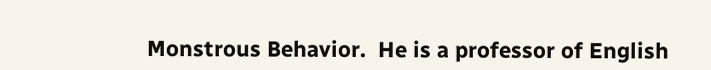Monstrous Behavior.  He is a professor of English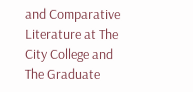and Comparative Literature at The City College and The Graduate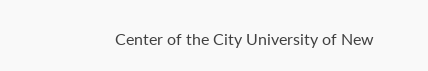Center of the City University of New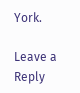York.

Leave a Reply